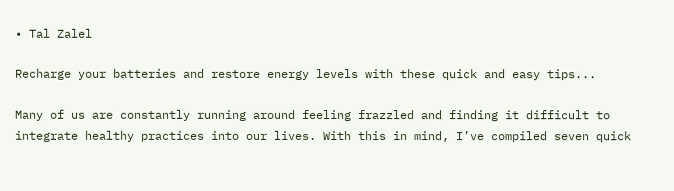• Tal Zalel

Recharge your batteries and restore energy levels with these quick and easy tips...

Many of us are constantly running around feeling frazzled and finding it difficult to integrate healthy practices into our lives. With this in mind, I’ve compiled seven quick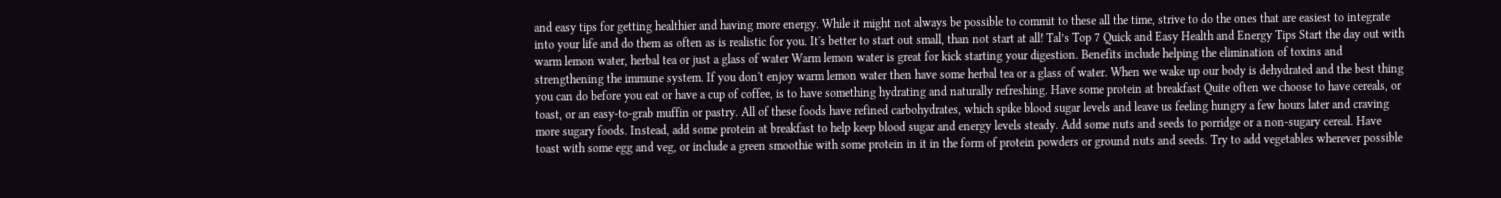and easy tips for getting healthier and having more energy. While it might not always be possible to commit to these all the time, strive to do the ones that are easiest to integrate into your life and do them as often as is realistic for you. It's better to start out small, than not start at all! Tal’s Top 7 Quick and Easy Health and Energy Tips Start the day out with warm lemon water, herbal tea or just a glass of water Warm lemon water is great for kick starting your digestion. Benefits include helping the elimination of toxins and strengthening the immune system. If you don't enjoy warm lemon water then have some herbal tea or a glass of water. When we wake up our body is dehydrated and the best thing you can do before you eat or have a cup of coffee, is to have something hydrating and naturally refreshing. Have some protein at breakfast Quite often we choose to have cereals, or toast, or an easy-to-grab muffin or pastry. All of these foods have refined carbohydrates, which spike blood sugar levels and leave us feeling hungry a few hours later and craving more sugary foods. Instead, add some protein at breakfast to help keep blood sugar and energy levels steady. Add some nuts and seeds to porridge or a non-sugary cereal. Have toast with some egg and veg, or include a green smoothie with some protein in it in the form of protein powders or ground nuts and seeds. Try to add vegetables wherever possible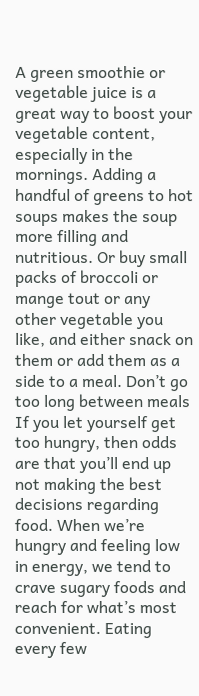A green smoothie or vegetable juice is a great way to boost your vegetable content, especially in the mornings. Adding a handful of greens to hot soups makes the soup more filling and nutritious. Or buy small packs of broccoli or mange tout or any other vegetable you like, and either snack on them or add them as a side to a meal. Don’t go too long between meals If you let yourself get too hungry, then odds are that you’ll end up not making the best decisions regarding food. When we’re hungry and feeling low in energy, we tend to crave sugary foods and reach for what’s most convenient. Eating every few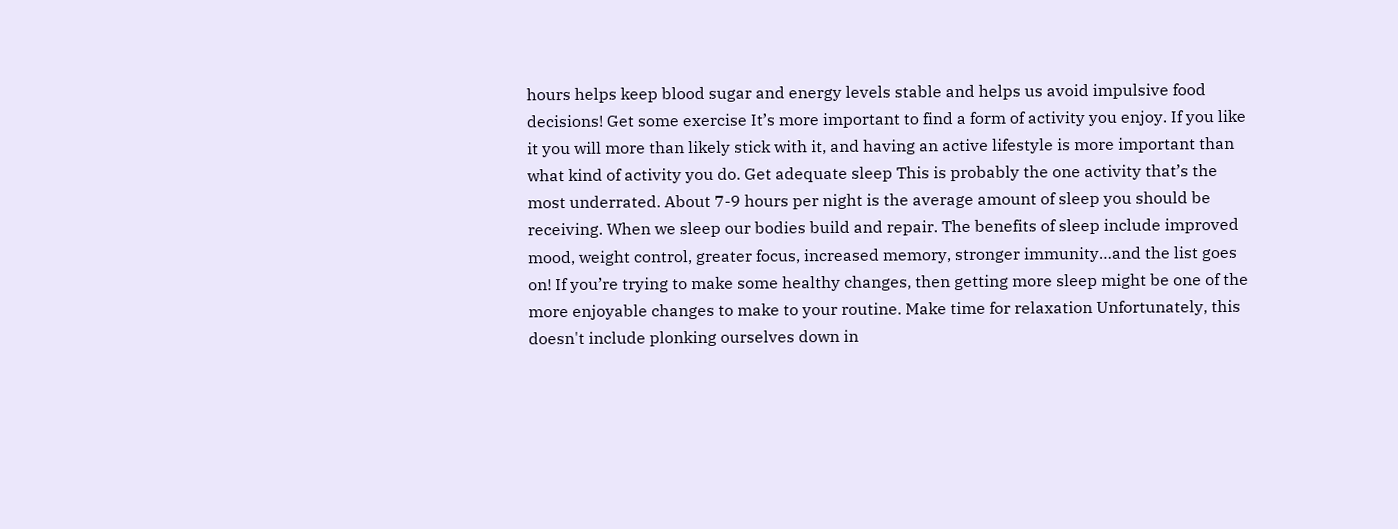hours helps keep blood sugar and energy levels stable and helps us avoid impulsive food decisions! Get some exercise It’s more important to find a form of activity you enjoy. If you like it you will more than likely stick with it, and having an active lifestyle is more important than what kind of activity you do. Get adequate sleep This is probably the one activity that’s the most underrated. About 7-9 hours per night is the average amount of sleep you should be receiving. When we sleep our bodies build and repair. The benefits of sleep include improved mood, weight control, greater focus, increased memory, stronger immunity…and the list goes on! If you’re trying to make some healthy changes, then getting more sleep might be one of the more enjoyable changes to make to your routine. Make time for relaxation Unfortunately, this doesn't include plonking ourselves down in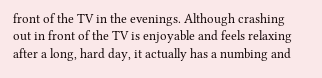front of the TV in the evenings. Although crashing out in front of the TV is enjoyable and feels relaxing after a long, hard day, it actually has a numbing and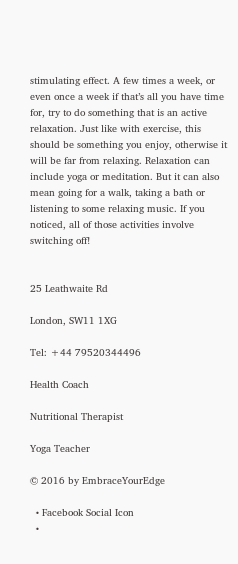stimulating effect. A few times a week, or even once a week if that’s all you have time for, try to do something that is an active relaxation. Just like with exercise, this should be something you enjoy, otherwise it will be far from relaxing. Relaxation can include yoga or meditation. But it can also mean going for a walk, taking a bath or listening to some relaxing music. If you noticed, all of those activities involve switching off!


25 Leathwaite Rd

London, SW11 1XG

Tel: +44 79520344496

Health Coach

Nutritional Therapist

Yoga Teacher

© 2016 by EmbraceYourEdge

  • Facebook Social Icon
  •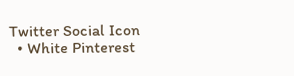Twitter Social Icon
  • White Pinterest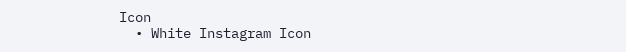Icon
  • White Instagram Icon